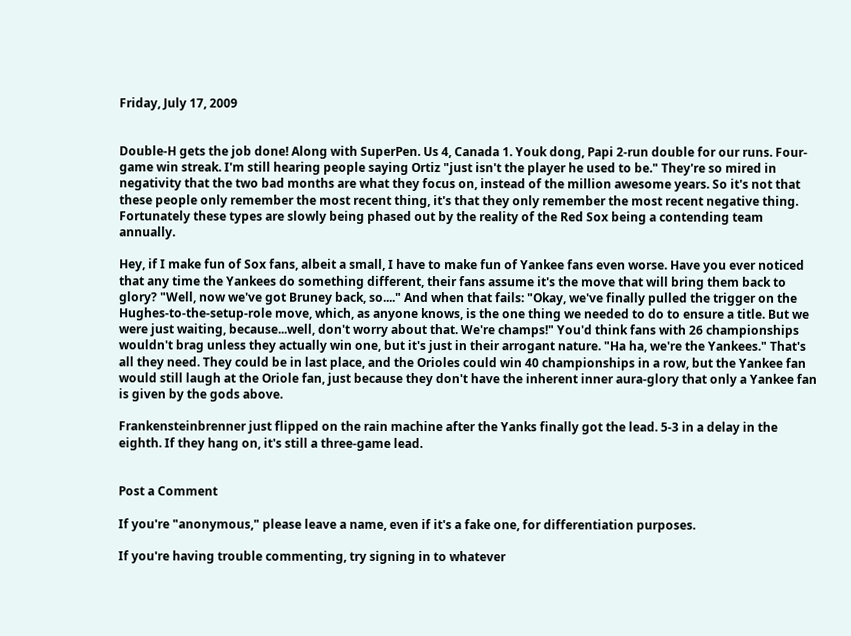Friday, July 17, 2009


Double-H gets the job done! Along with SuperPen. Us 4, Canada 1. Youk dong, Papi 2-run double for our runs. Four-game win streak. I'm still hearing people saying Ortiz "just isn't the player he used to be." They're so mired in negativity that the two bad months are what they focus on, instead of the million awesome years. So it's not that these people only remember the most recent thing, it's that they only remember the most recent negative thing. Fortunately these types are slowly being phased out by the reality of the Red Sox being a contending team annually.

Hey, if I make fun of Sox fans, albeit a small, I have to make fun of Yankee fans even worse. Have you ever noticed that any time the Yankees do something different, their fans assume it's the move that will bring them back to glory? "Well, now we've got Bruney back, so...." And when that fails: "Okay, we've finally pulled the trigger on the Hughes-to-the-setup-role move, which, as anyone knows, is the one thing we needed to do to ensure a title. But we were just waiting, because...well, don't worry about that. We're champs!" You'd think fans with 26 championships wouldn't brag unless they actually win one, but it's just in their arrogant nature. "Ha ha, we're the Yankees." That's all they need. They could be in last place, and the Orioles could win 40 championships in a row, but the Yankee fan would still laugh at the Oriole fan, just because they don't have the inherent inner aura-glory that only a Yankee fan is given by the gods above.

Frankensteinbrenner just flipped on the rain machine after the Yanks finally got the lead. 5-3 in a delay in the eighth. If they hang on, it's still a three-game lead.


Post a Comment

If you're "anonymous," please leave a name, even if it's a fake one, for differentiation purposes.

If you're having trouble commenting, try signing in to whatever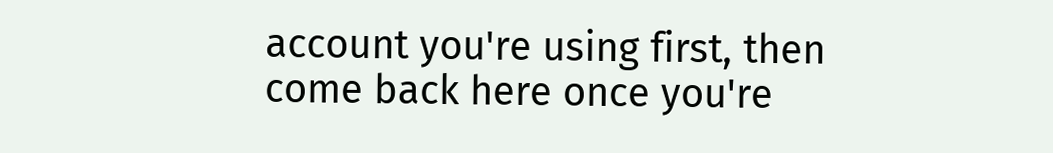account you're using first, then come back here once you're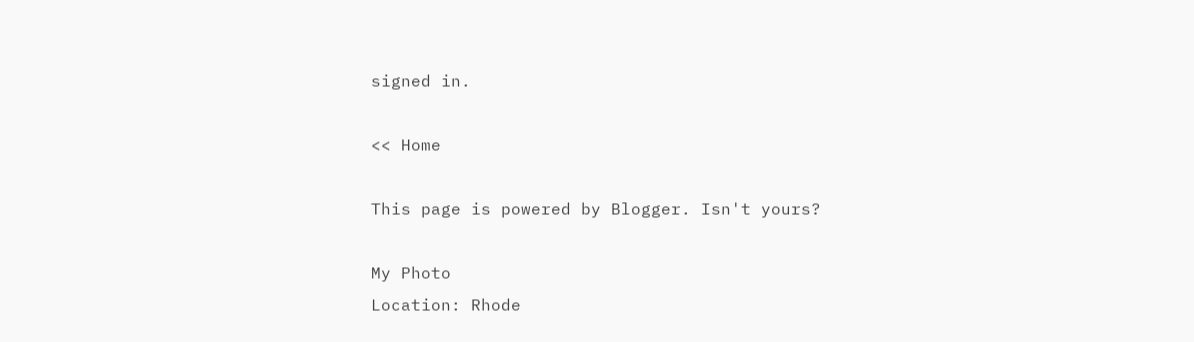signed in.

<< Home

This page is powered by Blogger. Isn't yours?

My Photo
Location: Rhode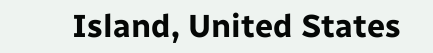Island, United States